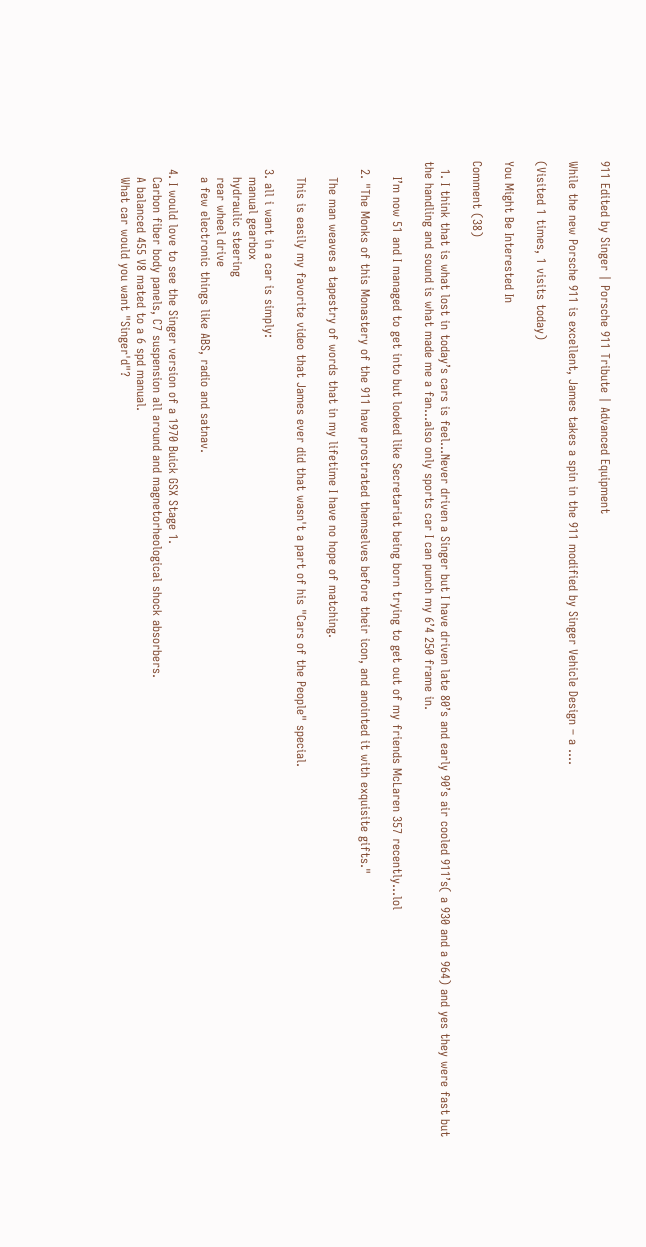911 Edited by Singer | Porsche 911 Tribute | Advanced Equipment

While the new Porsche 911 is excellent, James takes a spin in the 911 modified by Singer Vehicle Design – a ….

(Visited 1 times, 1 visits today)

You Might Be Interested In

Comment (38)

  1. I think that is what lost in today’s cars is feel…Never driven a Singer but I have driven late 80’s and early 90’s air cooled 911’s( a 930 and a 964) and yes they were fast but the handling and sound is what made me a fan…also only sports car I can punch my 6’4 250 frame in.

    I’m now 51 and I managed to get into but looked like Secretariat being born trying to get out of my friends McLaren 357 recently…lol

  2. "The Monks of this Monastery of the 911 have prostrated themselves before their icon, and anointed it with exquisite gifts."

    The man weaves a tapestry of words that in my lifetime I have no hope of matching.

    This is easily my favorite video that James ever did that wasn't a part of his "Cars of the People" special.

  3. all i want in a car is simply:
    manual gearbox
    hydraulic steering
    rear wheel drive
    a few electronic things like ABS, radio and satnav.

  4. I would love to see the Singer version of a 1970 Buick GSX Stage 1.
    Carbon fiber body panels, C7 suspension all around and magnetorheological shock absorbers.
    A balanced 455 V8 mated to a 6 spd manual.
    What car would you want "Singer'd"?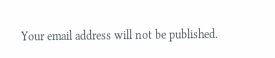Your email address will not be published.